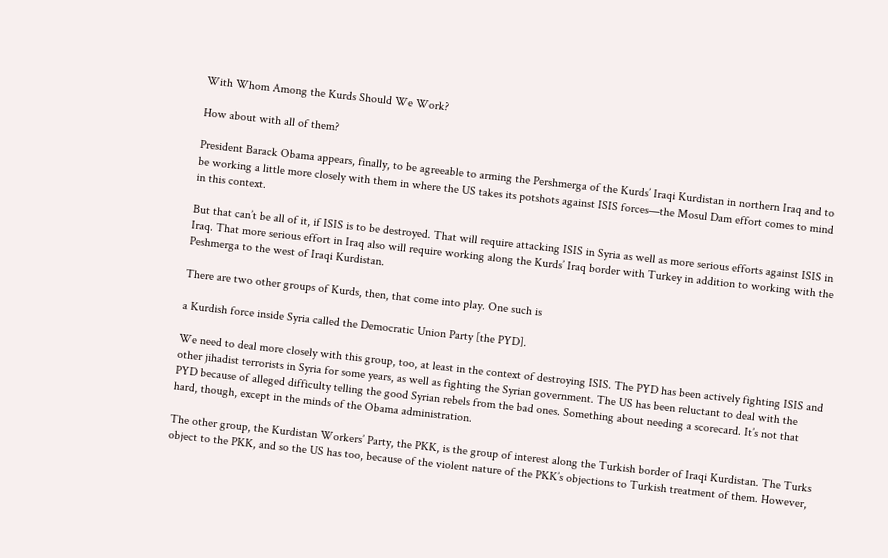With Whom Among the Kurds Should We Work?

How about with all of them?

President Barack Obama appears, finally, to be agreeable to arming the Pershmerga of the Kurds’ Iraqi Kurdistan in northern Iraq and to be working a little more closely with them in where the US takes its potshots against ISIS forces—the Mosul Dam effort comes to mind in this context.

But that can’t be all of it, if ISIS is to be destroyed. That will require attacking ISIS in Syria as well as more serious efforts against ISIS in Iraq. That more serious effort in Iraq also will require working along the Kurds’ Iraq border with Turkey in addition to working with the Peshmerga to the west of Iraqi Kurdistan.

There are two other groups of Kurds, then, that come into play. One such is

a Kurdish force inside Syria called the Democratic Union Party [the PYD].

We need to deal more closely with this group, too, at least in the context of destroying ISIS. The PYD has been actively fighting ISIS and other jihadist terrorists in Syria for some years, as well as fighting the Syrian government. The US has been reluctant to deal with the PYD because of alleged difficulty telling the good Syrian rebels from the bad ones. Something about needing a scorecard. It’s not that hard, though, except in the minds of the Obama administration.

The other group, the Kurdistan Workers’ Party, the PKK, is the group of interest along the Turkish border of Iraqi Kurdistan. The Turks object to the PKK, and so the US has too, because of the violent nature of the PKK’s objections to Turkish treatment of them. However,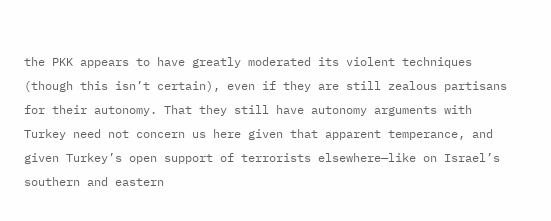the PKK appears to have greatly moderated its violent techniques (though this isn’t certain), even if they are still zealous partisans for their autonomy. That they still have autonomy arguments with Turkey need not concern us here given that apparent temperance, and given Turkey’s open support of terrorists elsewhere—like on Israel’s southern and eastern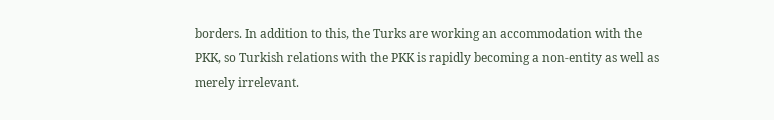borders. In addition to this, the Turks are working an accommodation with the PKK, so Turkish relations with the PKK is rapidly becoming a non-entity as well as merely irrelevant.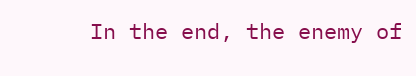In the end, the enemy of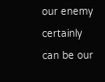our enemy certainly can be our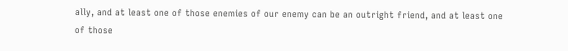ally, and at least one of those enemies of our enemy can be an outright friend, and at least one of those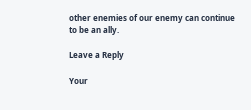other enemies of our enemy can continue to be an ally.

Leave a Reply

Your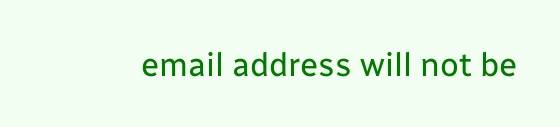email address will not be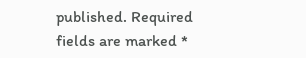published. Required fields are marked *